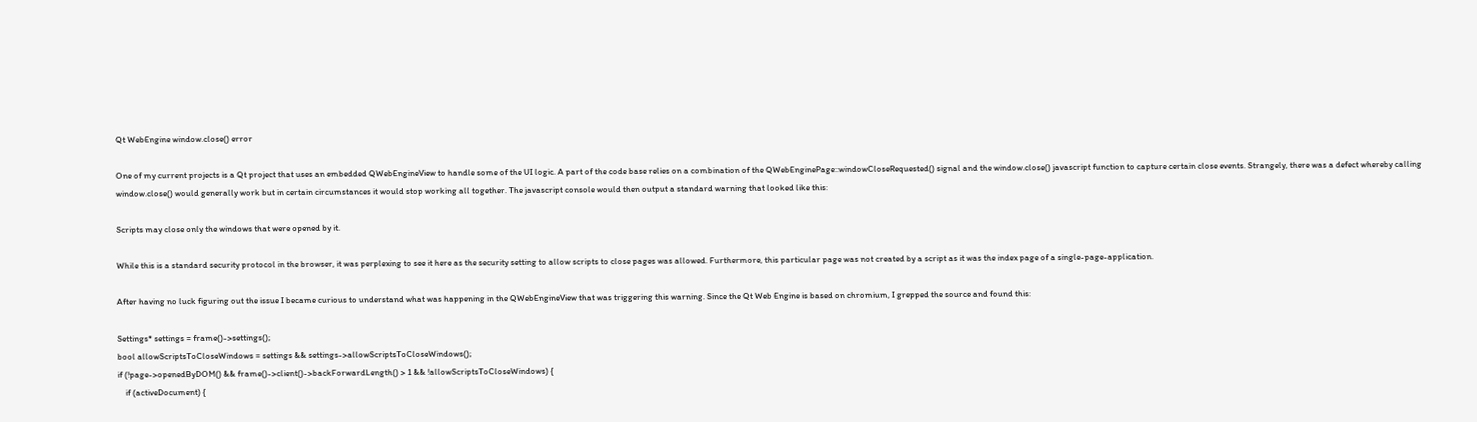Qt WebEngine window.close() error

One of my current projects is a Qt project that uses an embedded QWebEngineView to handle some of the UI logic. A part of the code base relies on a combination of the QWebEnginePage::windowCloseRequested() signal and the window.close() javascript function to capture certain close events. Strangely, there was a defect whereby calling window.close() would generally work but in certain circumstances it would stop working all together. The javascript console would then output a standard warning that looked like this:

Scripts may close only the windows that were opened by it.

While this is a standard security protocol in the browser, it was perplexing to see it here as the security setting to allow scripts to close pages was allowed. Furthermore, this particular page was not created by a script as it was the index page of a single-page-application.

After having no luck figuring out the issue I became curious to understand what was happening in the QWebEngineView that was triggering this warning. Since the Qt Web Engine is based on chromium, I grepped the source and found this:

Settings* settings = frame()->settings();
bool allowScriptsToCloseWindows = settings && settings->allowScriptsToCloseWindows();
if (!page->openedByDOM() && frame()->client()->backForwardLength() > 1 && !allowScriptsToCloseWindows) {
    if (activeDocument) {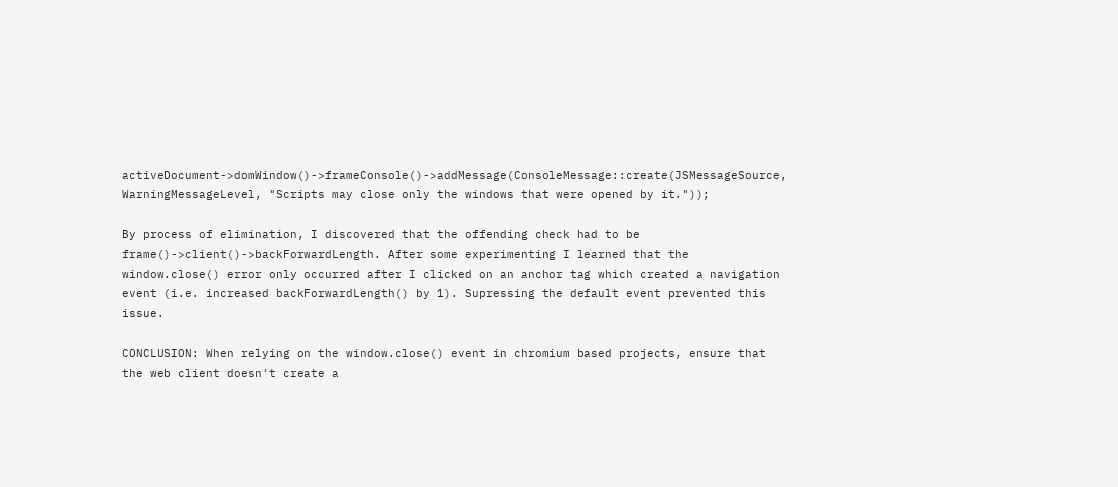activeDocument->domWindow()->frameConsole()->addMessage(ConsoleMessage::create(JSMessageSource, WarningMessageLevel, "Scripts may close only the windows that were opened by it."));

By process of elimination, I discovered that the offending check had to be frame()->client()->backForwardLength. After some experimenting I learned that the window.close() error only occurred after I clicked on an anchor tag which created a navigation event (i.e. increased backForwardLength() by 1). Supressing the default event prevented this issue.

CONCLUSION: When relying on the window.close() event in chromium based projects, ensure that the web client doesn't create a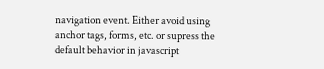navigation event. Either avoid using anchor tags, forms, etc. or supress the default behavior in javascript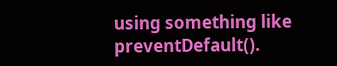using something like preventDefault().